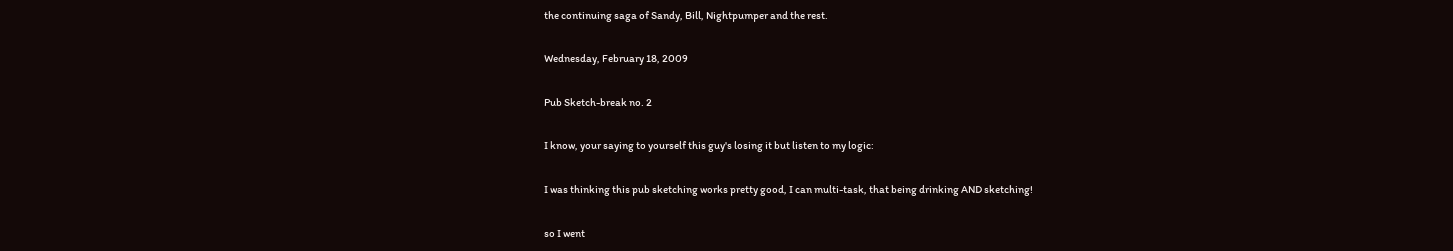the continuing saga of Sandy, Bill, Nightpumper and the rest.

Wednesday, February 18, 2009

Pub Sketch-break no. 2

I know, your saying to yourself this guy's losing it but listen to my logic:

I was thinking this pub sketching works pretty good, I can multi-task, that being drinking AND sketching!

so I went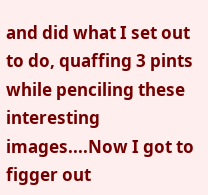and did what I set out to do, quaffing 3 pints while penciling these interesting images....Now I got to figger out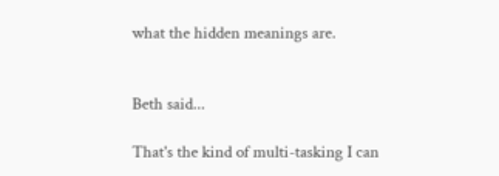what the hidden meanings are.


Beth said...

That's the kind of multi-tasking I can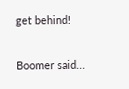get behind!

Boomer said...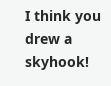I think you drew a skyhook!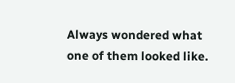Always wondered what one of them looked like.